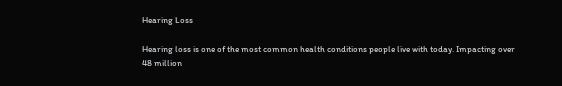Hearing Loss

Hearing loss is one of the most common health conditions people live with today. Impacting over 48 million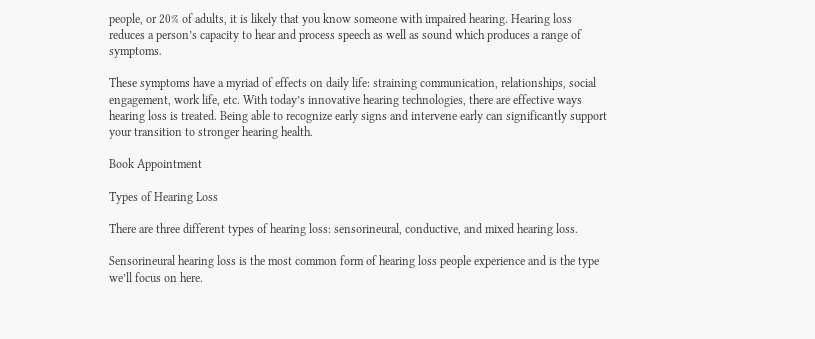people, or 20% of adults, it is likely that you know someone with impaired hearing. Hearing loss reduces a person’s capacity to hear and process speech as well as sound which produces a range of symptoms.

These symptoms have a myriad of effects on daily life: straining communication, relationships, social engagement, work life, etc. With today’s innovative hearing technologies, there are effective ways hearing loss is treated. Being able to recognize early signs and intervene early can significantly support your transition to stronger hearing health.

Book Appointment

Types of Hearing Loss

There are three different types of hearing loss: sensorineural, conductive, and mixed hearing loss.

Sensorineural hearing loss is the most common form of hearing loss people experience and is the type we’ll focus on here.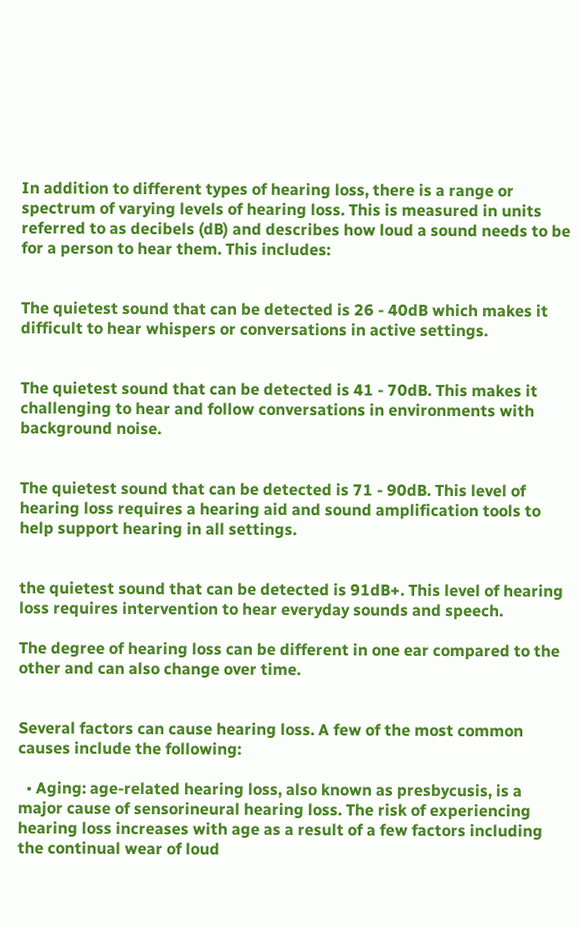In addition to different types of hearing loss, there is a range or spectrum of varying levels of hearing loss. This is measured in units referred to as decibels (dB) and describes how loud a sound needs to be for a person to hear them. This includes:


The quietest sound that can be detected is 26 - 40dB which makes it difficult to hear whispers or conversations in active settings.


The quietest sound that can be detected is 41 - 70dB. This makes it challenging to hear and follow conversations in environments with background noise.


The quietest sound that can be detected is 71 - 90dB. This level of hearing loss requires a hearing aid and sound amplification tools to help support hearing in all settings.


the quietest sound that can be detected is 91dB+. This level of hearing loss requires intervention to hear everyday sounds and speech.

The degree of hearing loss can be different in one ear compared to the other and can also change over time.


Several factors can cause hearing loss. A few of the most common causes include the following:

  • Aging: age-related hearing loss, also known as presbycusis, is a major cause of sensorineural hearing loss. The risk of experiencing hearing loss increases with age as a result of a few factors including the continual wear of loud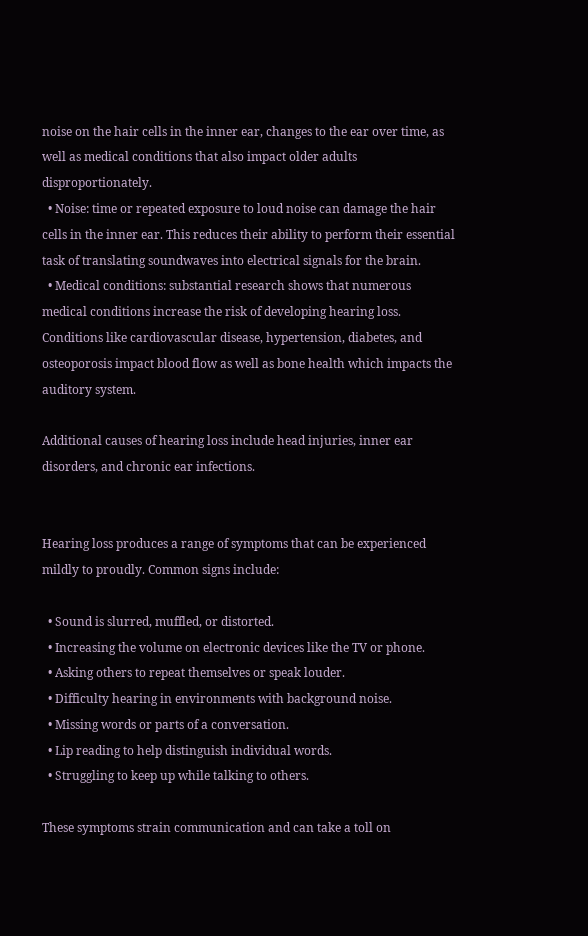noise on the hair cells in the inner ear, changes to the ear over time, as well as medical conditions that also impact older adults disproportionately.
  • Noise: time or repeated exposure to loud noise can damage the hair cells in the inner ear. This reduces their ability to perform their essential task of translating soundwaves into electrical signals for the brain.
  • Medical conditions: substantial research shows that numerous medical conditions increase the risk of developing hearing loss. Conditions like cardiovascular disease, hypertension, diabetes, and osteoporosis impact blood flow as well as bone health which impacts the auditory system.

Additional causes of hearing loss include head injuries, inner ear disorders, and chronic ear infections.


Hearing loss produces a range of symptoms that can be experienced mildly to proudly. Common signs include:

  • Sound is slurred, muffled, or distorted.
  • Increasing the volume on electronic devices like the TV or phone.
  • Asking others to repeat themselves or speak louder.
  • Difficulty hearing in environments with background noise.
  • Missing words or parts of a conversation.
  • Lip reading to help distinguish individual words.
  • Struggling to keep up while talking to others.

These symptoms strain communication and can take a toll on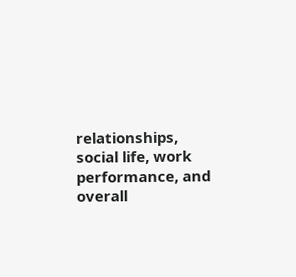relationships, social life, work performance, and overall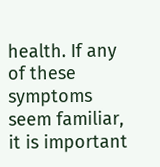health. If any of these symptoms seem familiar, it is important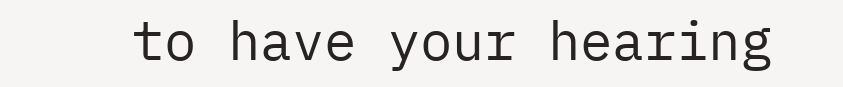to have your hearing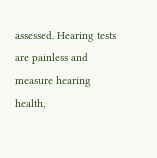assessed. Hearing tests are painless and measure hearing health,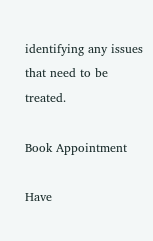identifying any issues that need to be treated.

Book Appointment

Have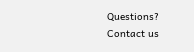Questions?
Contact us